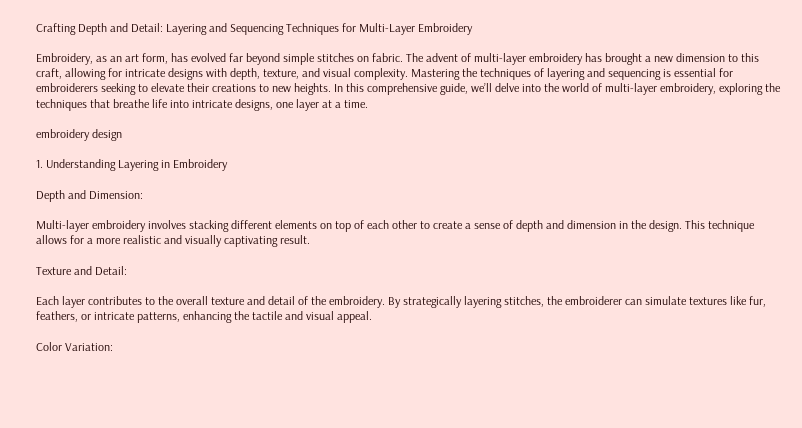Crafting Depth and Detail: Layering and Sequencing Techniques for Multi-Layer Embroidery

Embroidery, as an art form, has evolved far beyond simple stitches on fabric. The advent of multi-layer embroidery has brought a new dimension to this craft, allowing for intricate designs with depth, texture, and visual complexity. Mastering the techniques of layering and sequencing is essential for embroiderers seeking to elevate their creations to new heights. In this comprehensive guide, we’ll delve into the world of multi-layer embroidery, exploring the techniques that breathe life into intricate designs, one layer at a time.

embroidery design

1. Understanding Layering in Embroidery

Depth and Dimension:

Multi-layer embroidery involves stacking different elements on top of each other to create a sense of depth and dimension in the design. This technique allows for a more realistic and visually captivating result.

Texture and Detail:

Each layer contributes to the overall texture and detail of the embroidery. By strategically layering stitches, the embroiderer can simulate textures like fur, feathers, or intricate patterns, enhancing the tactile and visual appeal.

Color Variation: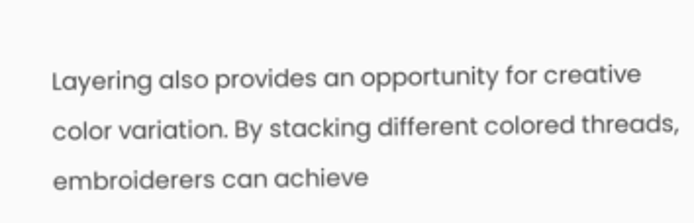Layering also provides an opportunity for creative color variation. By stacking different colored threads, embroiderers can achieve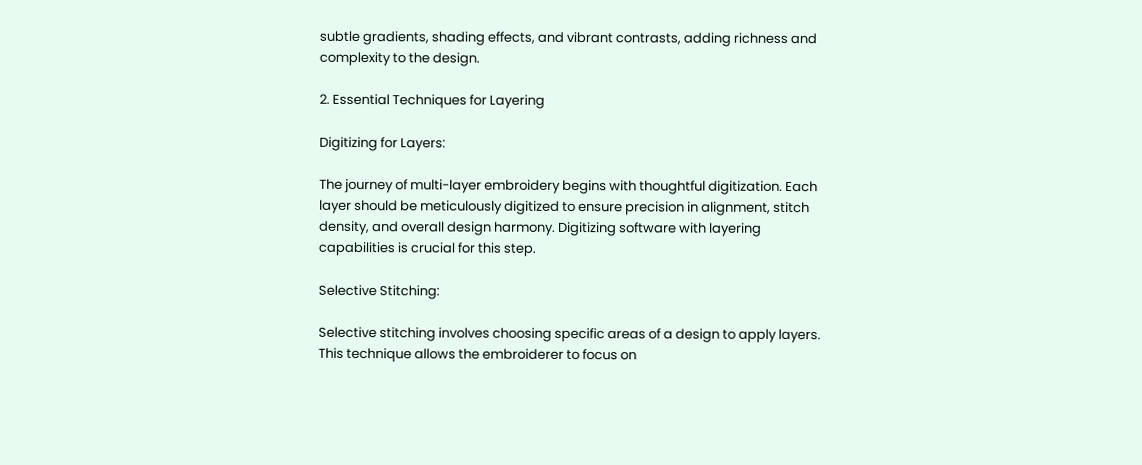subtle gradients, shading effects, and vibrant contrasts, adding richness and complexity to the design.

2. Essential Techniques for Layering

Digitizing for Layers:

The journey of multi-layer embroidery begins with thoughtful digitization. Each layer should be meticulously digitized to ensure precision in alignment, stitch density, and overall design harmony. Digitizing software with layering capabilities is crucial for this step.

Selective Stitching:

Selective stitching involves choosing specific areas of a design to apply layers. This technique allows the embroiderer to focus on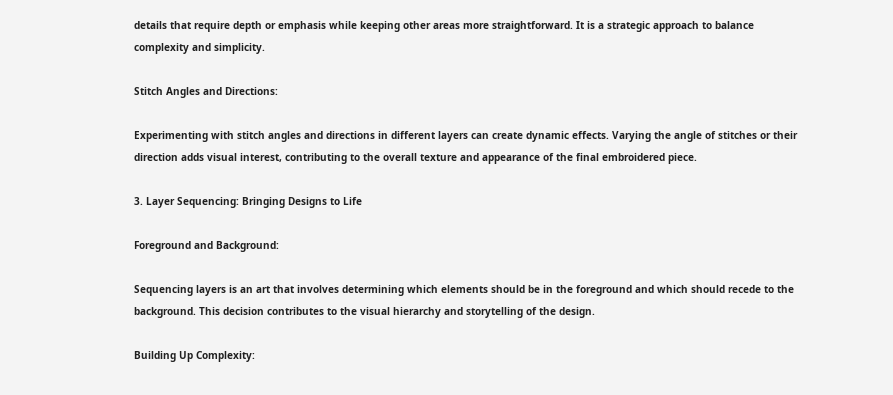details that require depth or emphasis while keeping other areas more straightforward. It is a strategic approach to balance complexity and simplicity.

Stitch Angles and Directions:

Experimenting with stitch angles and directions in different layers can create dynamic effects. Varying the angle of stitches or their direction adds visual interest, contributing to the overall texture and appearance of the final embroidered piece.

3. Layer Sequencing: Bringing Designs to Life

Foreground and Background:

Sequencing layers is an art that involves determining which elements should be in the foreground and which should recede to the background. This decision contributes to the visual hierarchy and storytelling of the design.

Building Up Complexity: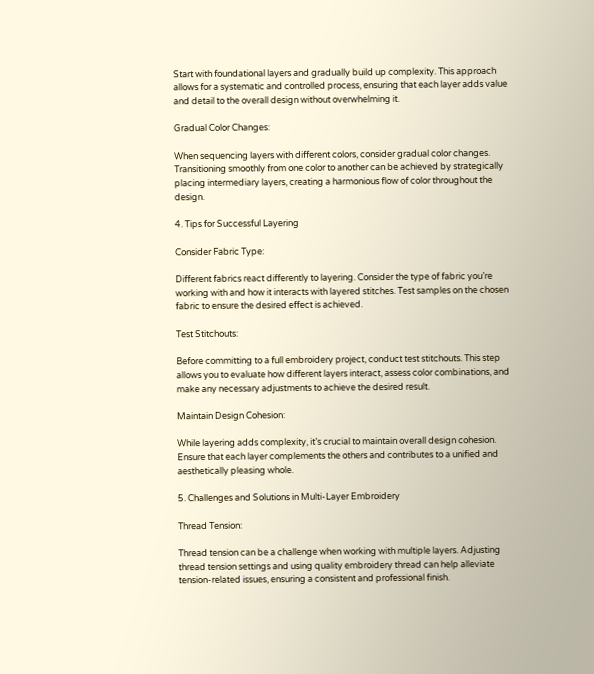Start with foundational layers and gradually build up complexity. This approach allows for a systematic and controlled process, ensuring that each layer adds value and detail to the overall design without overwhelming it.

Gradual Color Changes:

When sequencing layers with different colors, consider gradual color changes. Transitioning smoothly from one color to another can be achieved by strategically placing intermediary layers, creating a harmonious flow of color throughout the design.

4. Tips for Successful Layering

Consider Fabric Type:

Different fabrics react differently to layering. Consider the type of fabric you’re working with and how it interacts with layered stitches. Test samples on the chosen fabric to ensure the desired effect is achieved.

Test Stitchouts:

Before committing to a full embroidery project, conduct test stitchouts. This step allows you to evaluate how different layers interact, assess color combinations, and make any necessary adjustments to achieve the desired result.

Maintain Design Cohesion:

While layering adds complexity, it’s crucial to maintain overall design cohesion. Ensure that each layer complements the others and contributes to a unified and aesthetically pleasing whole.

5. Challenges and Solutions in Multi-Layer Embroidery

Thread Tension:

Thread tension can be a challenge when working with multiple layers. Adjusting thread tension settings and using quality embroidery thread can help alleviate tension-related issues, ensuring a consistent and professional finish.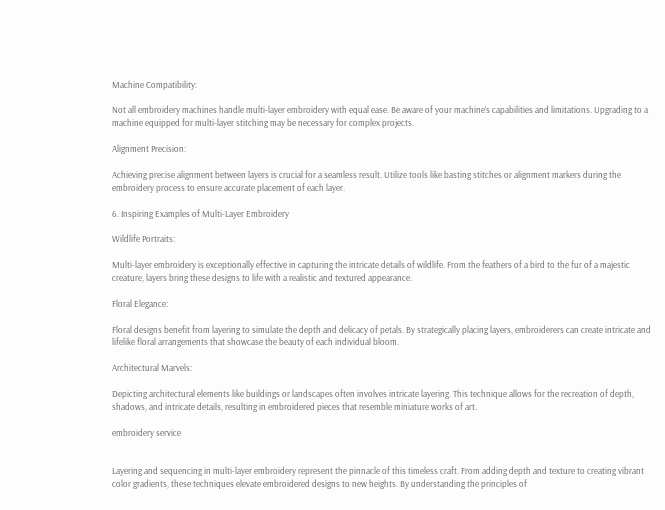Machine Compatibility:

Not all embroidery machines handle multi-layer embroidery with equal ease. Be aware of your machine’s capabilities and limitations. Upgrading to a machine equipped for multi-layer stitching may be necessary for complex projects.

Alignment Precision:

Achieving precise alignment between layers is crucial for a seamless result. Utilize tools like basting stitches or alignment markers during the embroidery process to ensure accurate placement of each layer.

6. Inspiring Examples of Multi-Layer Embroidery

Wildlife Portraits:

Multi-layer embroidery is exceptionally effective in capturing the intricate details of wildlife. From the feathers of a bird to the fur of a majestic creature, layers bring these designs to life with a realistic and textured appearance.

Floral Elegance:

Floral designs benefit from layering to simulate the depth and delicacy of petals. By strategically placing layers, embroiderers can create intricate and lifelike floral arrangements that showcase the beauty of each individual bloom.

Architectural Marvels:

Depicting architectural elements like buildings or landscapes often involves intricate layering. This technique allows for the recreation of depth, shadows, and intricate details, resulting in embroidered pieces that resemble miniature works of art.

embroidery service


Layering and sequencing in multi-layer embroidery represent the pinnacle of this timeless craft. From adding depth and texture to creating vibrant color gradients, these techniques elevate embroidered designs to new heights. By understanding the principles of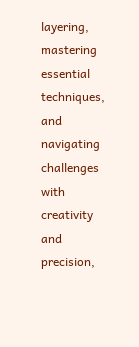layering, mastering essential techniques, and navigating challenges with creativity and precision,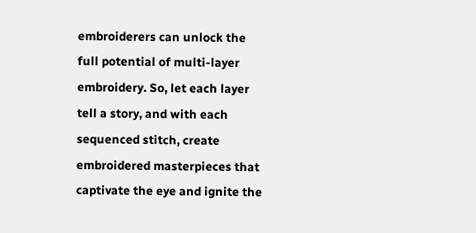embroiderers can unlock the full potential of multi-layer embroidery. So, let each layer tell a story, and with each sequenced stitch, create embroidered masterpieces that captivate the eye and ignite the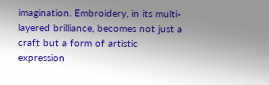imagination. Embroidery, in its multi-layered brilliance, becomes not just a craft but a form of artistic expression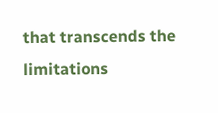that transcends the limitations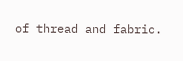of thread and fabric.